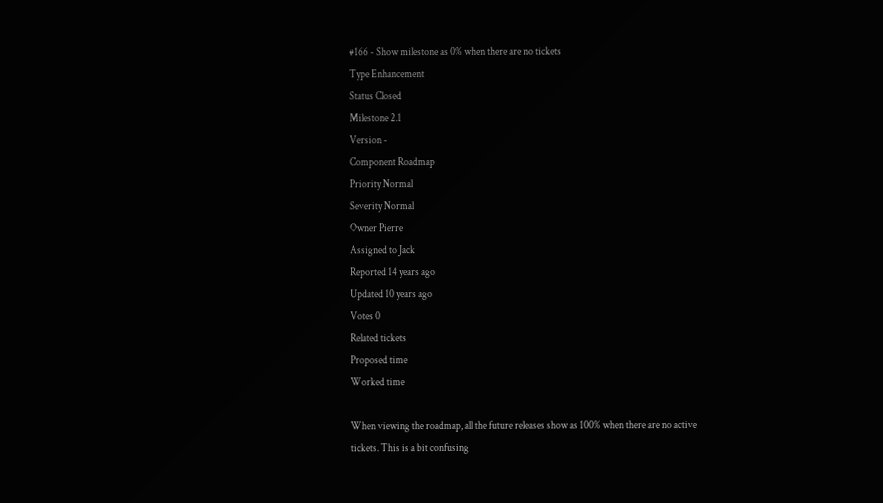#166 - Show milestone as 0% when there are no tickets
Type Enhancement
Status Closed
Milestone 2.1
Version -
Component Roadmap
Priority Normal
Severity Normal
Owner Pierre
Assigned to Jack
Reported 14 years ago
Updated 10 years ago
Votes 0
Related tickets
Proposed time
Worked time

When viewing the roadmap, all the future releases show as 100% when there are no active tickets. This is a bit confusing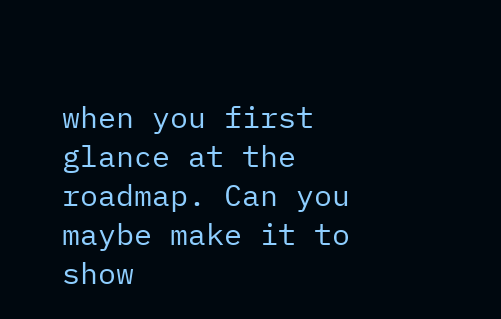when you first glance at the roadmap. Can you maybe make it to show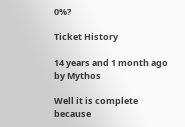0%?

Ticket History

14 years and 1 month ago by Mythos

Well it is complete because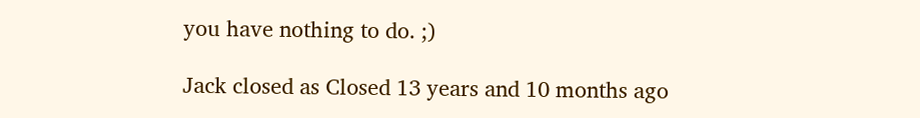you have nothing to do. ;)

Jack closed as Closed 13 years and 10 months ago